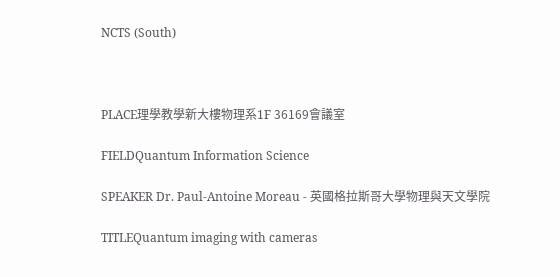NCTS (South)



PLACE理學教學新大樓物理系1F 36169會議室

FIELDQuantum Information Science

SPEAKER Dr. Paul-Antoine Moreau - 英國格拉斯哥大學物理與天文學院

TITLEQuantum imaging with cameras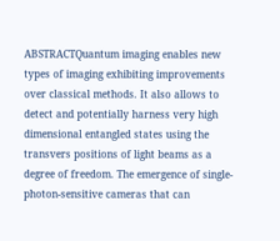ABSTRACTQuantum imaging enables new types of imaging exhibiting improvements over classical methods. It also allows to detect and potentially harness very high dimensional entangled states using the transvers positions of light beams as a degree of freedom. The emergence of single-photon-sensitive cameras that can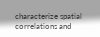characterize spatial correlations and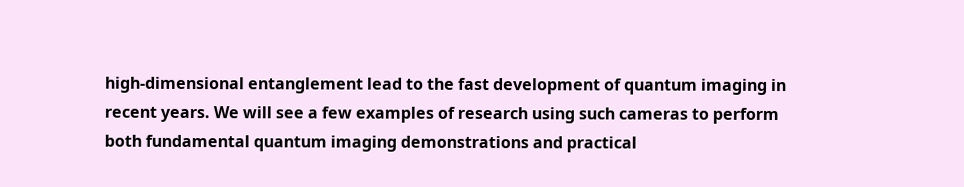high-dimensional entanglement lead to the fast development of quantum imaging in recent years. We will see a few examples of research using such cameras to perform both fundamental quantum imaging demonstrations and practical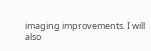imaging improvements. I will also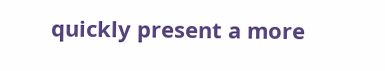quickly present a more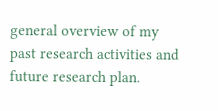general overview of my past research activities and future research plan.